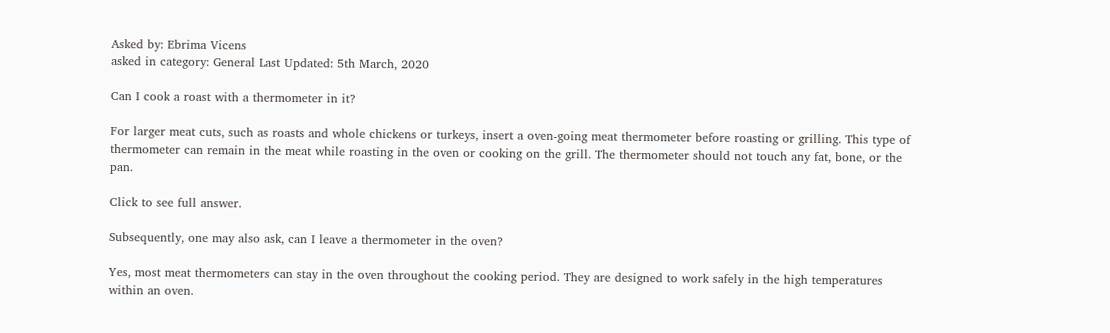Asked by: Ebrima Vicens
asked in category: General Last Updated: 5th March, 2020

Can I cook a roast with a thermometer in it?

For larger meat cuts, such as roasts and whole chickens or turkeys, insert a oven-going meat thermometer before roasting or grilling. This type of thermometer can remain in the meat while roasting in the oven or cooking on the grill. The thermometer should not touch any fat, bone, or the pan.

Click to see full answer.

Subsequently, one may also ask, can I leave a thermometer in the oven?

Yes, most meat thermometers can stay in the oven throughout the cooking period. They are designed to work safely in the high temperatures within an oven.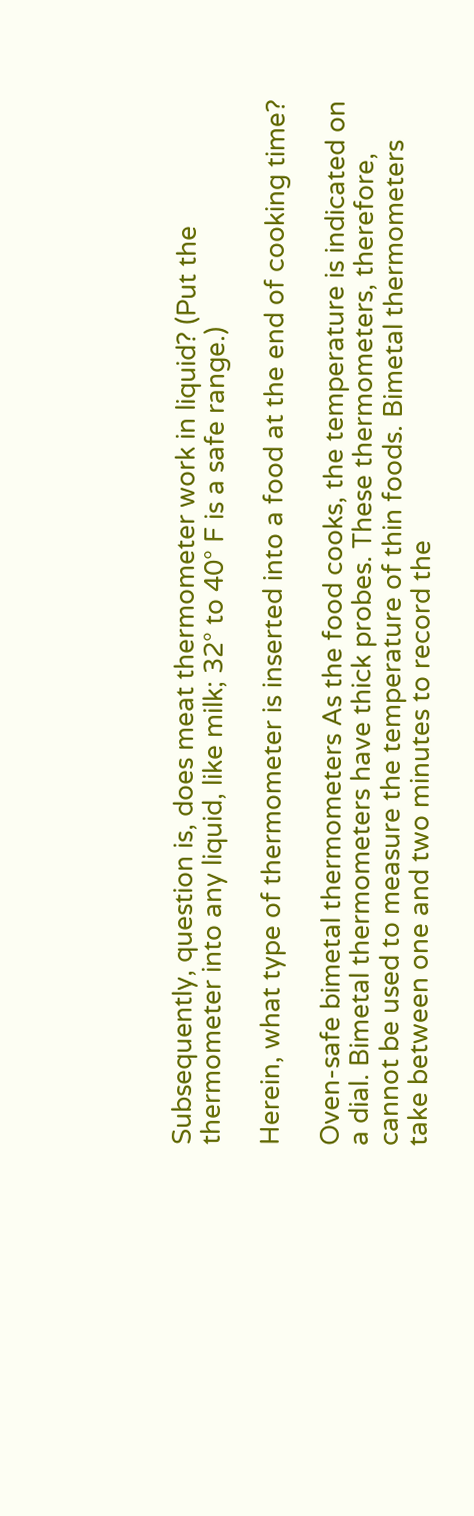Subsequently, question is, does meat thermometer work in liquid? (Put the thermometer into any liquid, like milk; 32° to 40° F is a safe range.)

Herein, what type of thermometer is inserted into a food at the end of cooking time?

Oven-safe bimetal thermometers As the food cooks, the temperature is indicated on a dial. Bimetal thermometers have thick probes. These thermometers, therefore, cannot be used to measure the temperature of thin foods. Bimetal thermometers take between one and two minutes to record the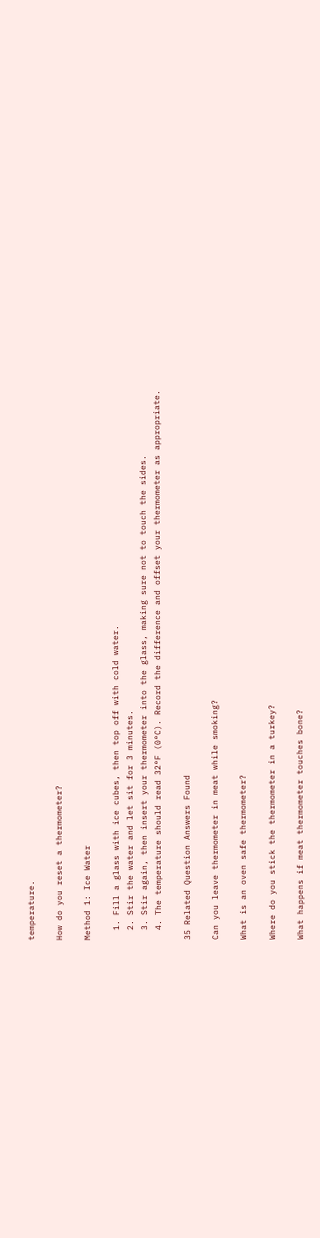temperature.

How do you reset a thermometer?

Method 1: Ice Water

  1. Fill a glass with ice cubes, then top off with cold water.
  2. Stir the water and let sit for 3 minutes.
  3. Stir again, then insert your thermometer into the glass, making sure not to touch the sides.
  4. The temperature should read 32°F (0°C). Record the difference and offset your thermometer as appropriate.

35 Related Question Answers Found

Can you leave thermometer in meat while smoking?

What is an oven safe thermometer?

Where do you stick the thermometer in a turkey?

What happens if meat thermometer touches bone?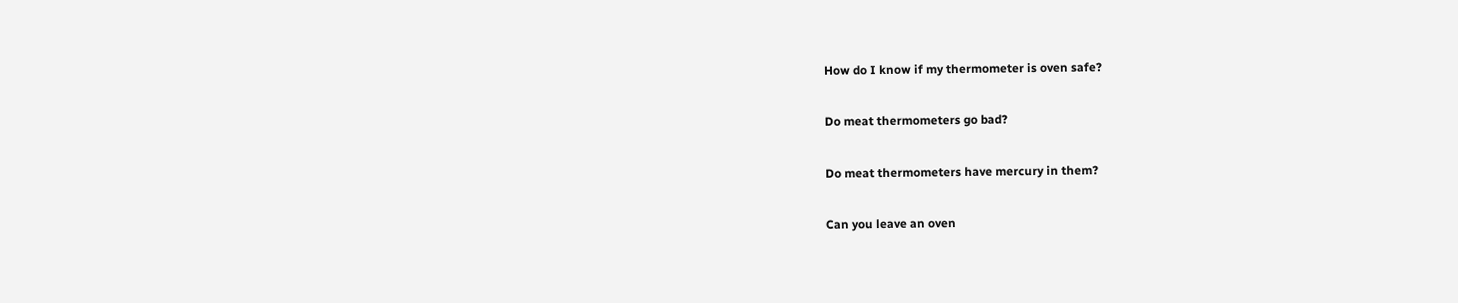How do I know if my thermometer is oven safe?

Do meat thermometers go bad?

Do meat thermometers have mercury in them?

Can you leave an oven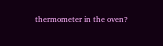thermometer in the oven?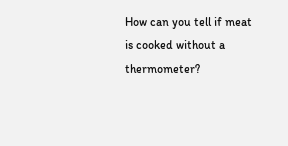How can you tell if meat is cooked without a thermometer?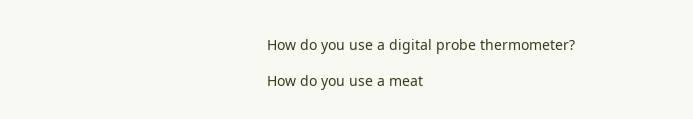How do you use a digital probe thermometer?

How do you use a meat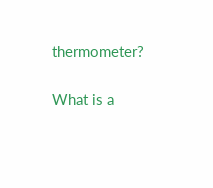thermometer?

What is a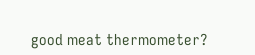good meat thermometer?